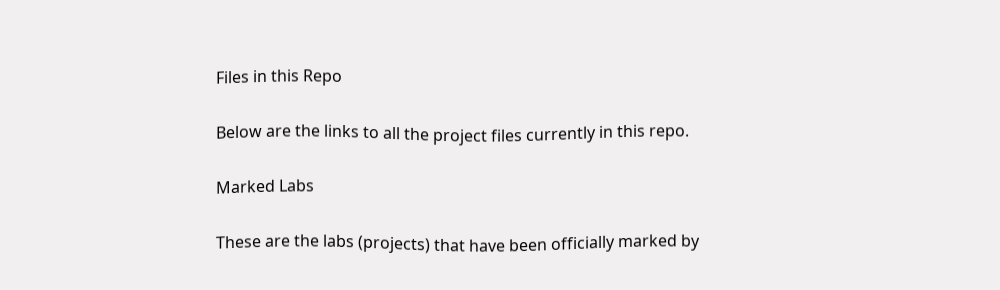Files in this Repo

Below are the links to all the project files currently in this repo.

Marked Labs

These are the labs (projects) that have been officially marked by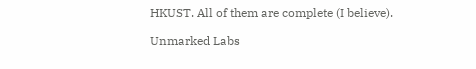HKUST. All of them are complete (I believe).

Unmarked Labs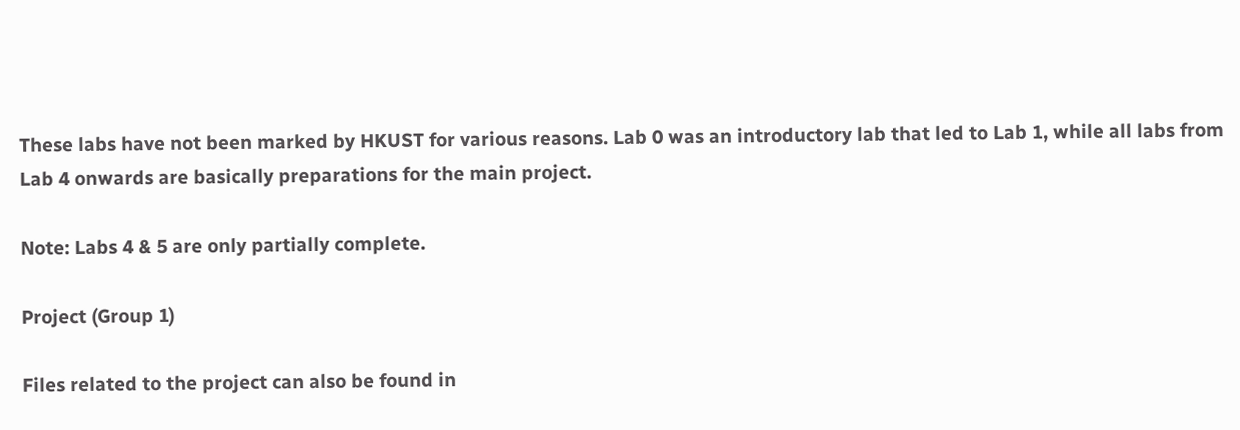These labs have not been marked by HKUST for various reasons. Lab 0 was an introductory lab that led to Lab 1, while all labs from Lab 4 onwards are basically preparations for the main project.

Note: Labs 4 & 5 are only partially complete.

Project (Group 1)

Files related to the project can also be found in